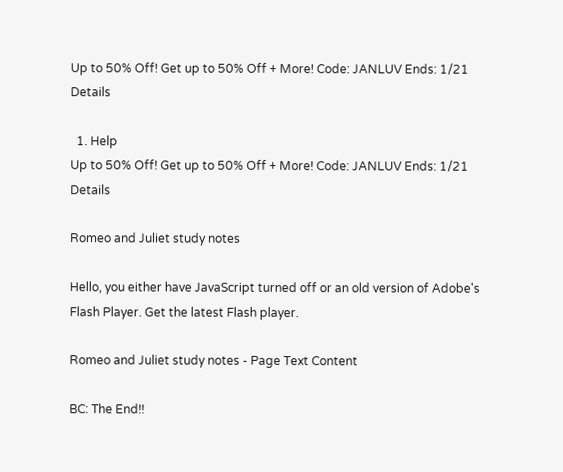Up to 50% Off! Get up to 50% Off + More! Code: JANLUV Ends: 1/21 Details

  1. Help
Up to 50% Off! Get up to 50% Off + More! Code: JANLUV Ends: 1/21 Details

Romeo and Juliet study notes

Hello, you either have JavaScript turned off or an old version of Adobe's Flash Player. Get the latest Flash player.

Romeo and Juliet study notes - Page Text Content

BC: The End!!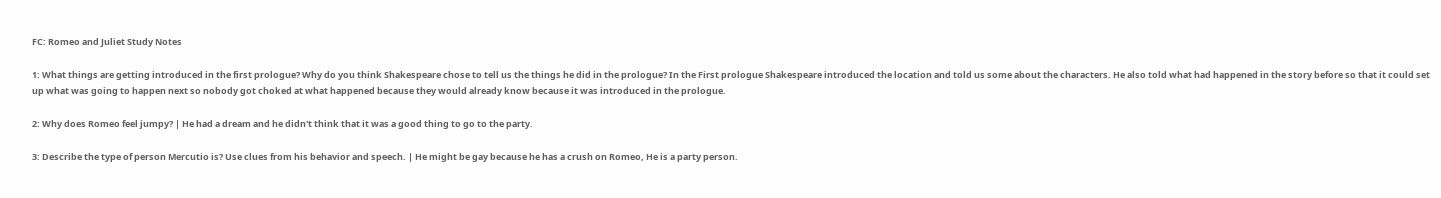FC: Romeo and Juliet Study Notes

1: What things are getting introduced in the first prologue? Why do you think Shakespeare chose to tell us the things he did in the prologue? In the First prologue Shakespeare introduced the location and told us some about the characters. He also told what had happened in the story before so that it could set up what was going to happen next so nobody got choked at what happened because they would already know because it was introduced in the prologue.

2: Why does Romeo feel jumpy? | He had a dream and he didn't think that it was a good thing to go to the party.

3: Describe the type of person Mercutio is? Use clues from his behavior and speech. | He might be gay because he has a crush on Romeo, He is a party person.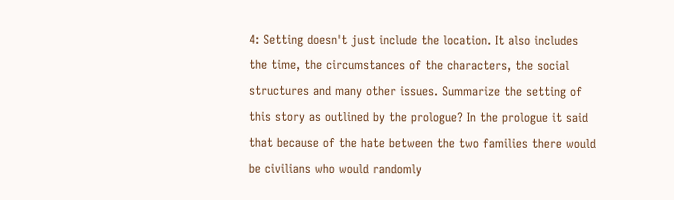4: Setting doesn't just include the location. It also includes the time, the circumstances of the characters, the social structures and many other issues. Summarize the setting of this story as outlined by the prologue? In the prologue it said that because of the hate between the two families there would be civilians who would randomly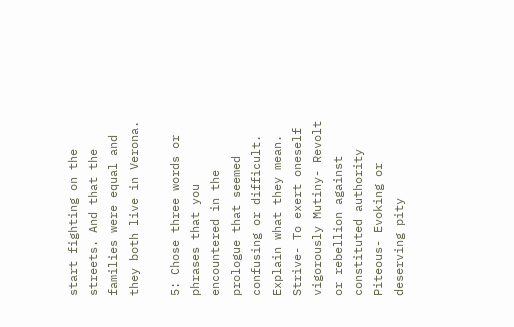start fighting on the streets. And that the families were equal and they both live in Verona.

5: Chose three words or phrases that you encountered in the prologue that seemed confusing or difficult. Explain what they mean. Strive- To exert oneself vigorously Mutiny- Revolt or rebellion against constituted authority Piteous- Evoking or deserving pity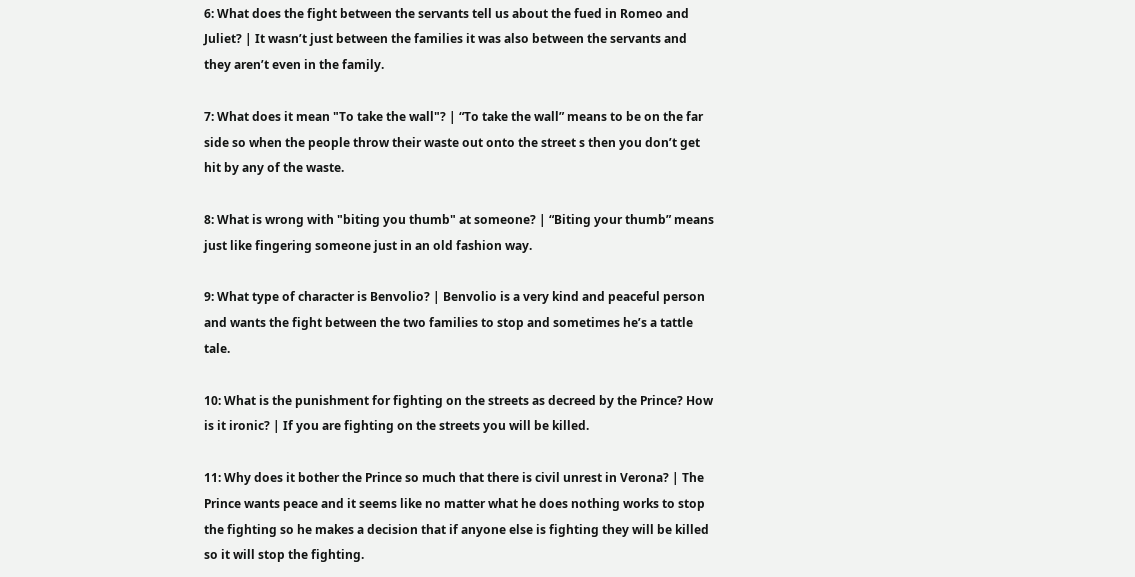6: What does the fight between the servants tell us about the fued in Romeo and Juliet? | It wasn’t just between the families it was also between the servants and they aren’t even in the family.

7: What does it mean "To take the wall"? | “To take the wall” means to be on the far side so when the people throw their waste out onto the street s then you don’t get hit by any of the waste.

8: What is wrong with "biting you thumb" at someone? | “Biting your thumb” means just like fingering someone just in an old fashion way.

9: What type of character is Benvolio? | Benvolio is a very kind and peaceful person and wants the fight between the two families to stop and sometimes he’s a tattle tale.

10: What is the punishment for fighting on the streets as decreed by the Prince? How is it ironic? | If you are fighting on the streets you will be killed.

11: Why does it bother the Prince so much that there is civil unrest in Verona? | The Prince wants peace and it seems like no matter what he does nothing works to stop the fighting so he makes a decision that if anyone else is fighting they will be killed so it will stop the fighting.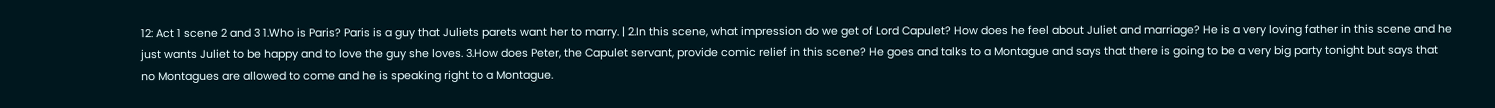12: Act 1 scene 2 and 3 1.Who is Paris? Paris is a guy that Juliets parets want her to marry. | 2.In this scene, what impression do we get of Lord Capulet? How does he feel about Juliet and marriage? He is a very loving father in this scene and he just wants Juliet to be happy and to love the guy she loves. 3.How does Peter, the Capulet servant, provide comic relief in this scene? He goes and talks to a Montague and says that there is going to be a very big party tonight but says that no Montagues are allowed to come and he is speaking right to a Montague.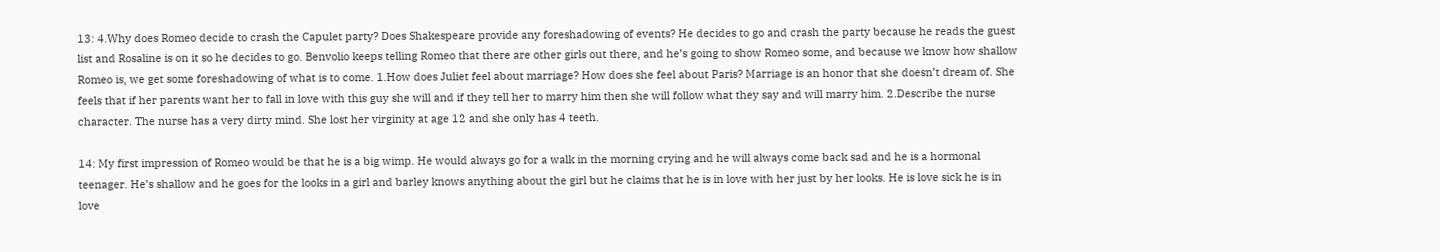13: 4.Why does Romeo decide to crash the Capulet party? Does Shakespeare provide any foreshadowing of events? He decides to go and crash the party because he reads the guest list and Rosaline is on it so he decides to go. Benvolio keeps telling Romeo that there are other girls out there, and he’s going to show Romeo some, and because we know how shallow Romeo is, we get some foreshadowing of what is to come. 1.How does Juliet feel about marriage? How does she feel about Paris? Marriage is an honor that she doesn’t dream of. She feels that if her parents want her to fall in love with this guy she will and if they tell her to marry him then she will follow what they say and will marry him. 2.Describe the nurse character. The nurse has a very dirty mind. She lost her virginity at age 12 and she only has 4 teeth.

14: My first impression of Romeo would be that he is a big wimp. He would always go for a walk in the morning crying and he will always come back sad and he is a hormonal teenager. He’s shallow and he goes for the looks in a girl and barley knows anything about the girl but he claims that he is in love with her just by her looks. He is love sick he is in love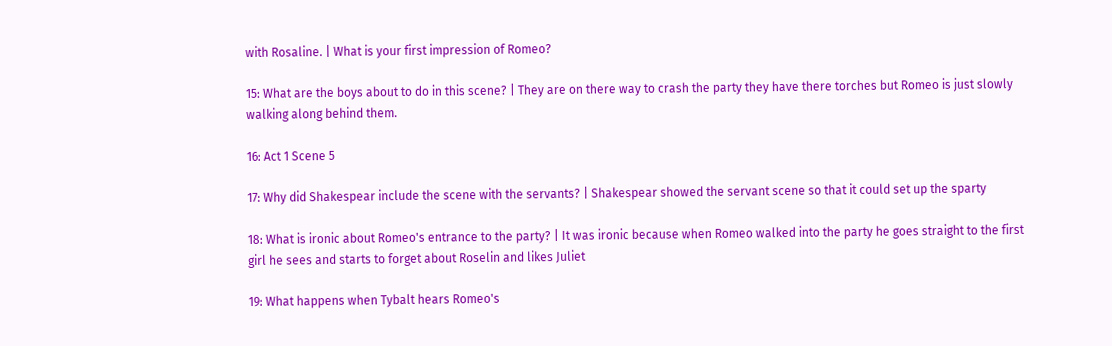with Rosaline. | What is your first impression of Romeo?

15: What are the boys about to do in this scene? | They are on there way to crash the party they have there torches but Romeo is just slowly walking along behind them.

16: Act 1 Scene 5

17: Why did Shakespear include the scene with the servants? | Shakespear showed the servant scene so that it could set up the sparty

18: What is ironic about Romeo's entrance to the party? | It was ironic because when Romeo walked into the party he goes straight to the first girl he sees and starts to forget about Roselin and likes Juliet

19: What happens when Tybalt hears Romeo's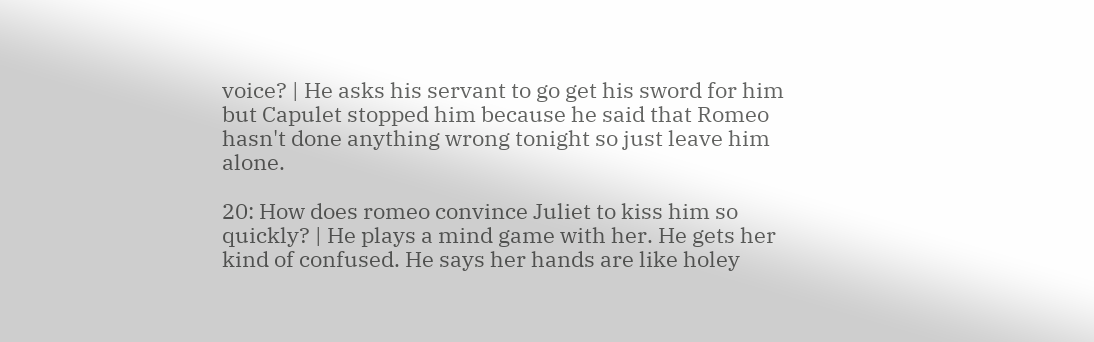voice? | He asks his servant to go get his sword for him but Capulet stopped him because he said that Romeo hasn't done anything wrong tonight so just leave him alone.

20: How does romeo convince Juliet to kiss him so quickly? | He plays a mind game with her. He gets her kind of confused. He says her hands are like holey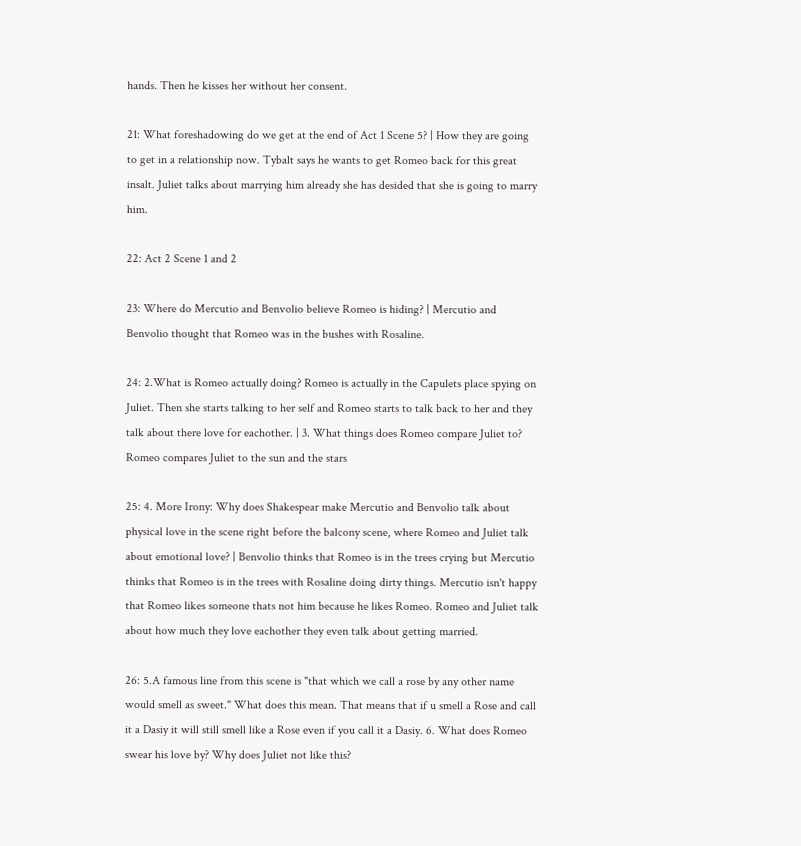hands. Then he kisses her without her consent.

21: What foreshadowing do we get at the end of Act 1 Scene 5? | How they are going to get in a relationship now. Tybalt says he wants to get Romeo back for this great insalt. Juliet talks about marrying him already she has desided that she is going to marry him.

22: Act 2 Scene 1 and 2

23: Where do Mercutio and Benvolio believe Romeo is hiding? | Mercutio and Benvolio thought that Romeo was in the bushes with Rosaline.

24: 2.What is Romeo actually doing? Romeo is actually in the Capulets place spying on Juliet. Then she starts talking to her self and Romeo starts to talk back to her and they talk about there love for eachother. | 3. What things does Romeo compare Juliet to? Romeo compares Juliet to the sun and the stars

25: 4. More Irony: Why does Shakespear make Mercutio and Benvolio talk about physical love in the scene right before the balcony scene, where Romeo and Juliet talk about emotional love? | Benvolio thinks that Romeo is in the trees crying but Mercutio thinks that Romeo is in the trees with Rosaline doing dirty things. Mercutio isn't happy that Romeo likes someone thats not him because he likes Romeo. Romeo and Juliet talk about how much they love eachother they even talk about getting married.

26: 5.A famous line from this scene is "that which we call a rose by any other name would smell as sweet." What does this mean. That means that if u smell a Rose and call it a Dasiy it will still smell like a Rose even if you call it a Dasiy. 6. What does Romeo swear his love by? Why does Juliet not like this?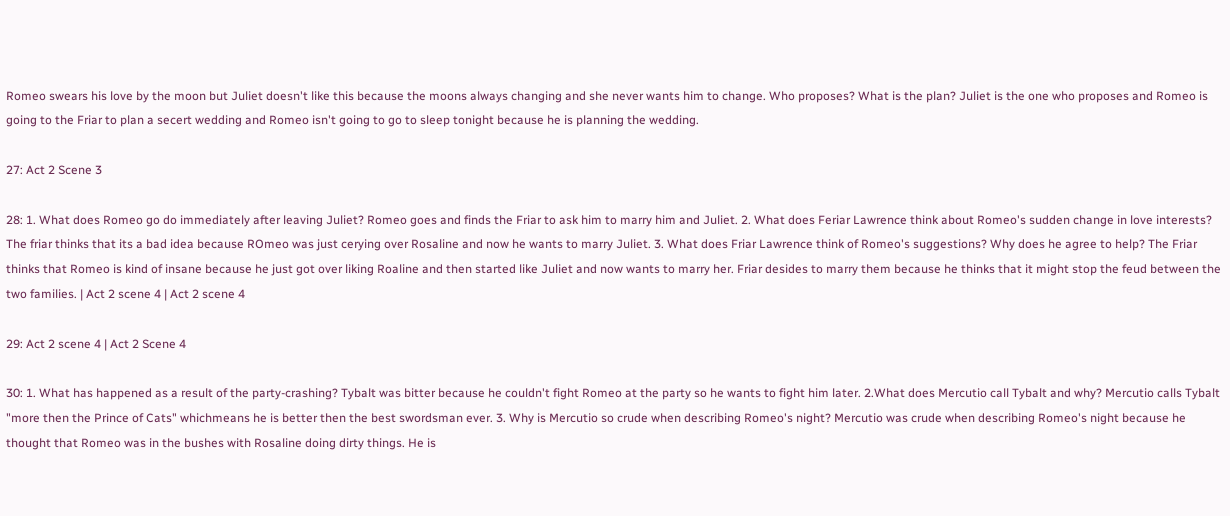Romeo swears his love by the moon but Juliet doesn't like this because the moons always changing and she never wants him to change. Who proposes? What is the plan? Juliet is the one who proposes and Romeo is going to the Friar to plan a secert wedding and Romeo isn't going to go to sleep tonight because he is planning the wedding.

27: Act 2 Scene 3

28: 1. What does Romeo go do immediately after leaving Juliet? Romeo goes and finds the Friar to ask him to marry him and Juliet. 2. What does Feriar Lawrence think about Romeo's sudden change in love interests? The friar thinks that its a bad idea because ROmeo was just cerying over Rosaline and now he wants to marry Juliet. 3. What does Friar Lawrence think of Romeo's suggestions? Why does he agree to help? The Friar thinks that Romeo is kind of insane because he just got over liking Roaline and then started like Juliet and now wants to marry her. Friar desides to marry them because he thinks that it might stop the feud between the two families. | Act 2 scene 4 | Act 2 scene 4

29: Act 2 scene 4 | Act 2 Scene 4

30: 1. What has happened as a result of the party-crashing? Tybalt was bitter because he couldn't fight Romeo at the party so he wants to fight him later. 2.What does Mercutio call Tybalt and why? Mercutio calls Tybalt "more then the Prince of Cats" whichmeans he is better then the best swordsman ever. 3. Why is Mercutio so crude when describing Romeo's night? Mercutio was crude when describing Romeo's night because he thought that Romeo was in the bushes with Rosaline doing dirty things. He is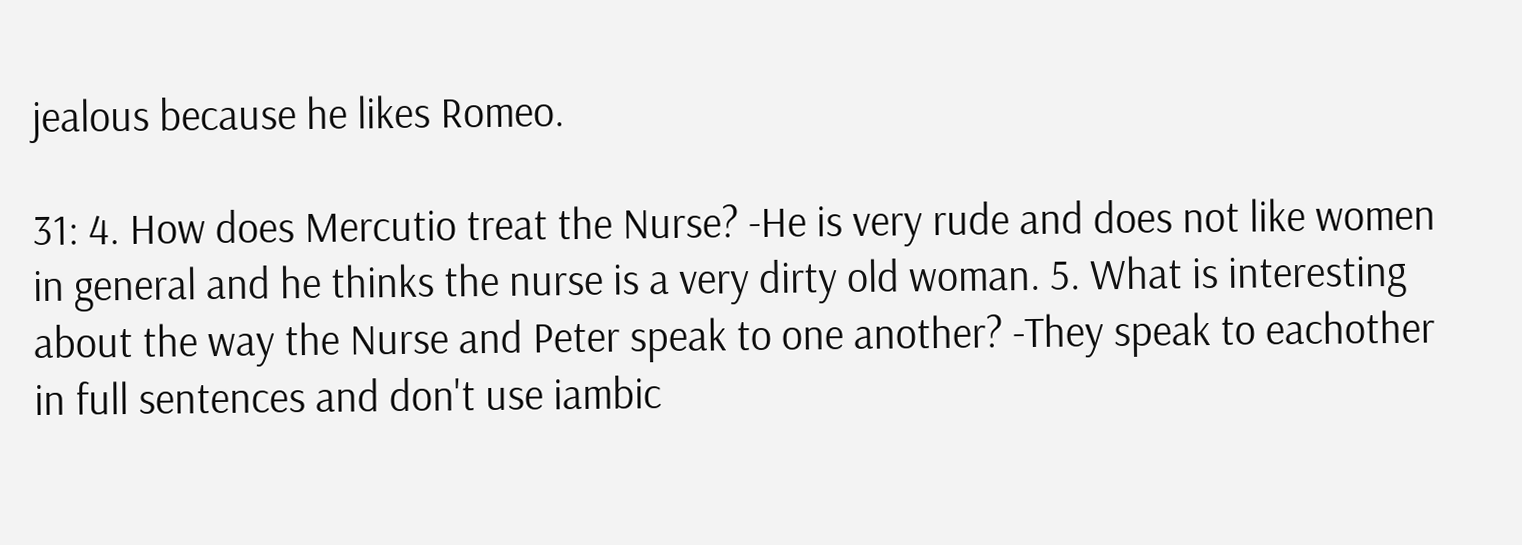jealous because he likes Romeo.

31: 4. How does Mercutio treat the Nurse? -He is very rude and does not like women in general and he thinks the nurse is a very dirty old woman. 5. What is interesting about the way the Nurse and Peter speak to one another? -They speak to eachother in full sentences and don't use iambic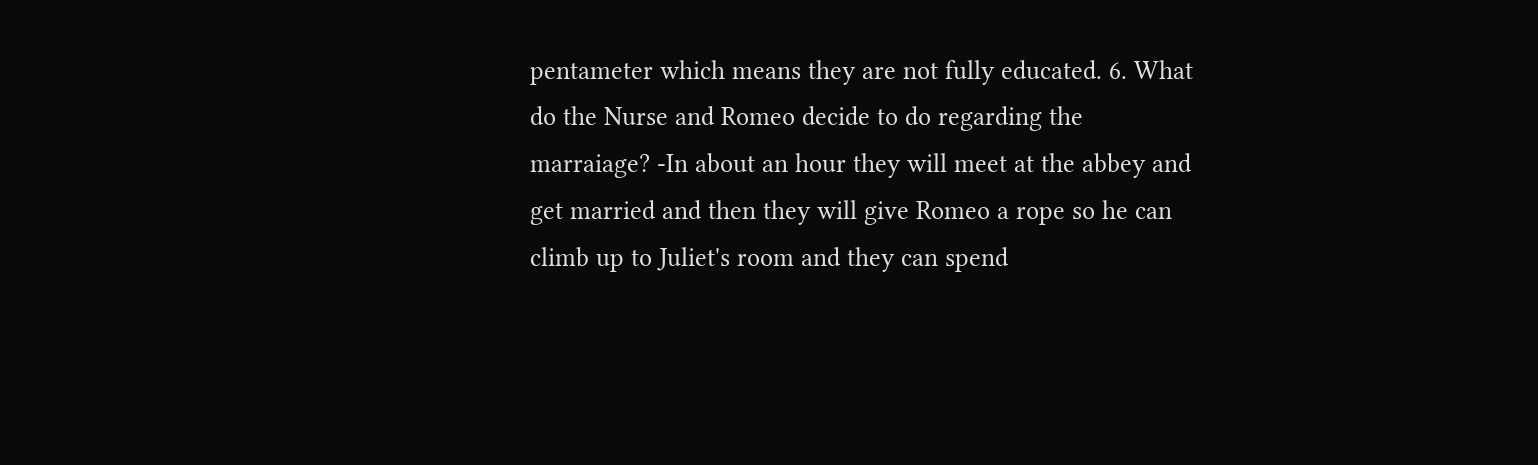pentameter which means they are not fully educated. 6. What do the Nurse and Romeo decide to do regarding the marraiage? -In about an hour they will meet at the abbey and get married and then they will give Romeo a rope so he can climb up to Juliet's room and they can spend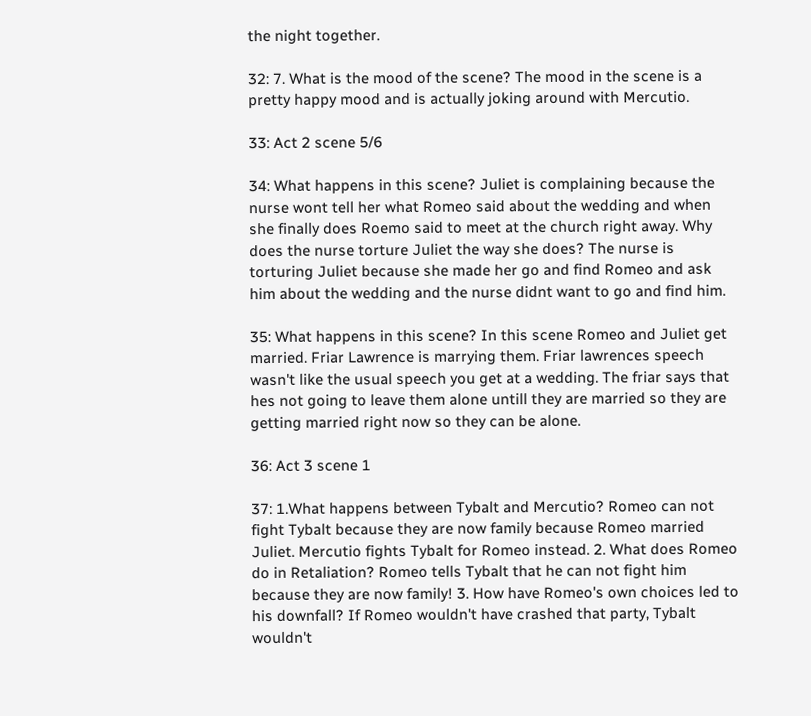the night together.

32: 7. What is the mood of the scene? The mood in the scene is a pretty happy mood and is actually joking around with Mercutio.

33: Act 2 scene 5/6

34: What happens in this scene? Juliet is complaining because the nurse wont tell her what Romeo said about the wedding and when she finally does Roemo said to meet at the church right away. Why does the nurse torture Juliet the way she does? The nurse is torturing Juliet because she made her go and find Romeo and ask him about the wedding and the nurse didnt want to go and find him.

35: What happens in this scene? In this scene Romeo and Juliet get married. Friar Lawrence is marrying them. Friar lawrences speech wasn't like the usual speech you get at a wedding. The friar says that hes not going to leave them alone untill they are married so they are getting married right now so they can be alone.

36: Act 3 scene 1

37: 1.What happens between Tybalt and Mercutio? Romeo can not fight Tybalt because they are now family because Romeo married Juliet. Mercutio fights Tybalt for Romeo instead. 2. What does Romeo do in Retaliation? Romeo tells Tybalt that he can not fight him because they are now family! 3. How have Romeo's own choices led to his downfall? If Romeo wouldn't have crashed that party, Tybalt wouldn't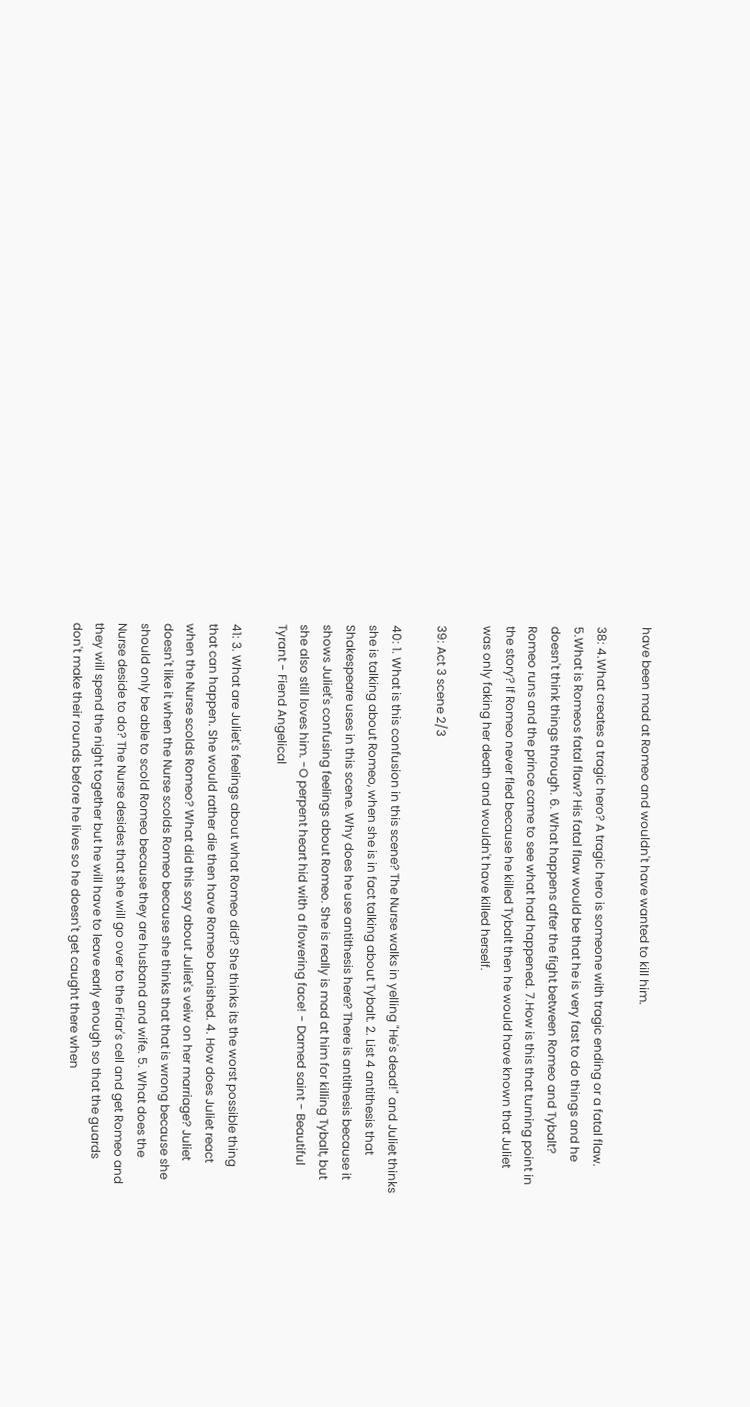have been mad at Romeo and wouldn't have wanted to kill him.

38: 4.What creates a tragic hero? A tragic hero is someone with tragic ending or a fatal flaw. 5.What is Romeos fatal flaw? His fatal flaw would be that he is very fast to do things and he doesn't think things through. 6. What happens after the fight between Romeo and Tybalt? Romeo runs and the prince came to see what had happened. 7.How is this that turning point in the story? If Romeo never fled because he killed Tybalt then he would have known that Juliet was only faking her death and wouldn't have killed herself.

39: Act 3 scene 2/3

40: 1. What is this confusion in this scene? The Nurse walks in yelling "He's dead!" and Juliet thinks she is talking about Romeo, when she is in fact talking about Tybalt. 2. List 4 antithesis that Shakespeare uses in this scene. Why does he use antithesis here? There is antithesis because it shows Juliet's confusing feelings about Romeo. She is really is mad at him for killing Tybalt, but she also still loves him. -O perpent heart hid with a flowering face! - Damed saint - Beautiful Tyrant - Fiend Angelical

41: 3. What are Juliet's feelings about what Romeo did? She thinks its the worst possible thing that can happen. She would rather die then have Romeo banished. 4. How does Juliet react when the Nurse scolds Romeo? What did this say about Juliet's veiw on her marriage? Juliet doesn't like it when the Nurse scolds Romeo because she thinks that that is wrong because she should only be able to scold Romeo because they are husband and wife. 5. What does the Nurse deside to do? The Nurse desides that she will go over to the Friar's cell and get Romeo and they will spend the night together but he will have to leave early enough so that the guards don't make their rounds before he lives so he doesn't get caught there when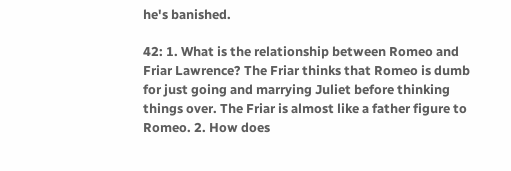he's banished.

42: 1. What is the relationship between Romeo and Friar Lawrence? The Friar thinks that Romeo is dumb for just going and marrying Juliet before thinking things over. The Friar is almost like a father figure to Romeo. 2. How does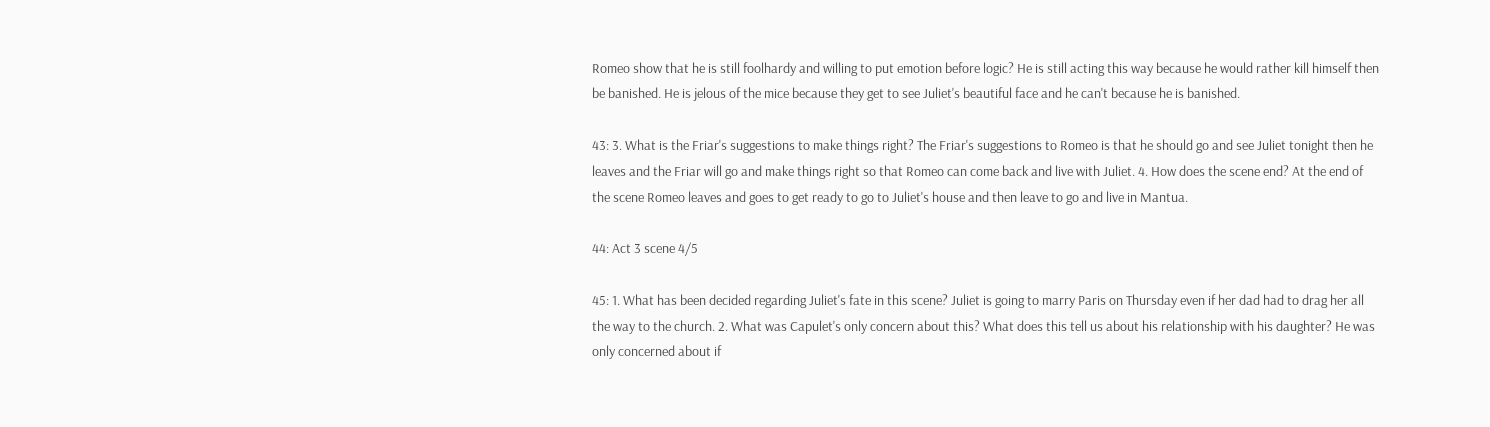Romeo show that he is still foolhardy and willing to put emotion before logic? He is still acting this way because he would rather kill himself then be banished. He is jelous of the mice because they get to see Juliet's beautiful face and he can't because he is banished.

43: 3. What is the Friar's suggestions to make things right? The Friar's suggestions to Romeo is that he should go and see Juliet tonight then he leaves and the Friar will go and make things right so that Romeo can come back and live with Juliet. 4. How does the scene end? At the end of the scene Romeo leaves and goes to get ready to go to Juliet's house and then leave to go and live in Mantua.

44: Act 3 scene 4/5

45: 1. What has been decided regarding Juliet's fate in this scene? Juliet is going to marry Paris on Thursday even if her dad had to drag her all the way to the church. 2. What was Capulet's only concern about this? What does this tell us about his relationship with his daughter? He was only concerned about if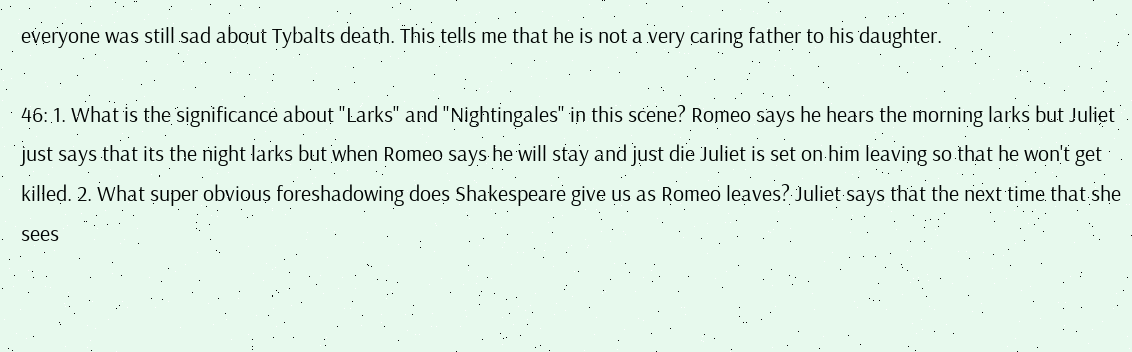everyone was still sad about Tybalts death. This tells me that he is not a very caring father to his daughter.

46: 1. What is the significance about "Larks" and "Nightingales" in this scene? Romeo says he hears the morning larks but Juliet just says that its the night larks but when Romeo says he will stay and just die Juliet is set on him leaving so that he won't get killed. 2. What super obvious foreshadowing does Shakespeare give us as Romeo leaves? Juliet says that the next time that she sees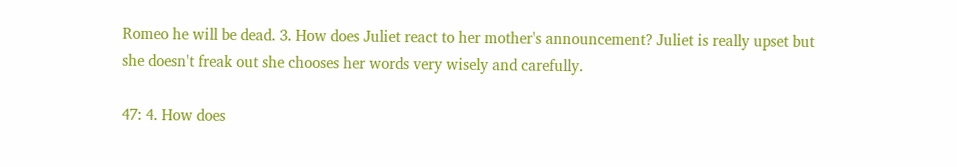Romeo he will be dead. 3. How does Juliet react to her mother's announcement? Juliet is really upset but she doesn't freak out she chooses her words very wisely and carefully.

47: 4. How does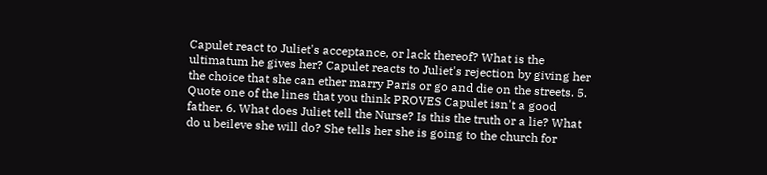Capulet react to Juliet's acceptance, or lack thereof? What is the ultimatum he gives her? Capulet reacts to Juliet's rejection by giving her the choice that she can ether marry Paris or go and die on the streets. 5. Quote one of the lines that you think PROVES Capulet isn't a good father. 6. What does Juliet tell the Nurse? Is this the truth or a lie? What do u beileve she will do? She tells her she is going to the church for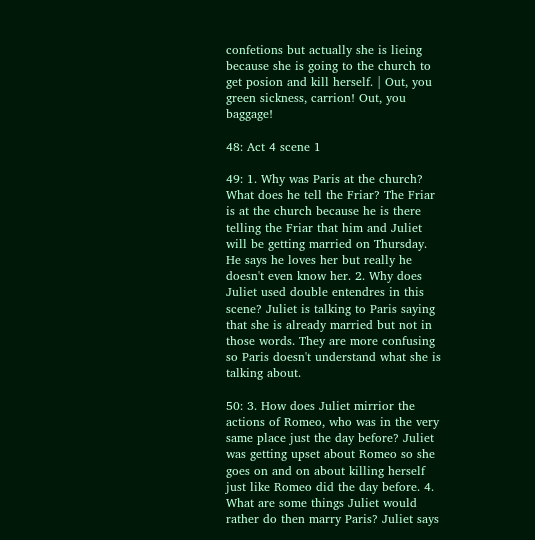confetions but actually she is lieing because she is going to the church to get posion and kill herself. | Out, you green sickness, carrion! Out, you baggage!

48: Act 4 scene 1

49: 1. Why was Paris at the church? What does he tell the Friar? The Friar is at the church because he is there telling the Friar that him and Juliet will be getting married on Thursday. He says he loves her but really he doesn't even know her. 2. Why does Juliet used double entendres in this scene? Juliet is talking to Paris saying that she is already married but not in those words. They are more confusing so Paris doesn't understand what she is talking about.

50: 3. How does Juliet mirrior the actions of Romeo, who was in the very same place just the day before? Juliet was getting upset about Romeo so she goes on and on about killing herself just like Romeo did the day before. 4. What are some things Juliet would rather do then marry Paris? Juliet says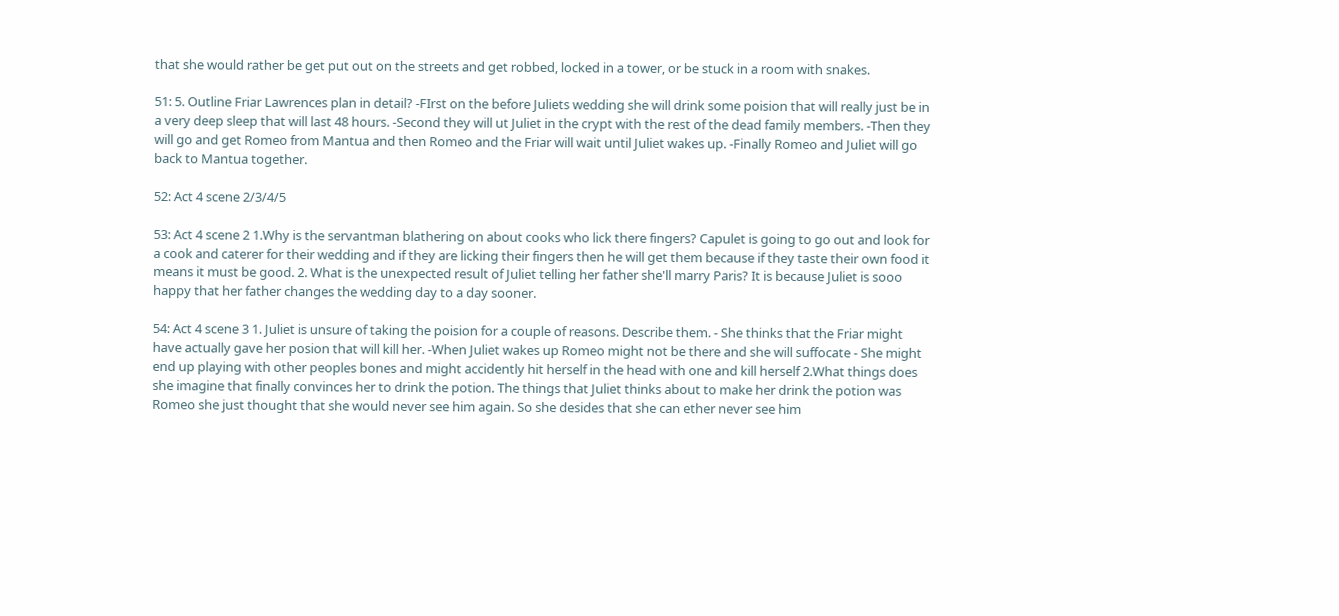that she would rather be get put out on the streets and get robbed, locked in a tower, or be stuck in a room with snakes.

51: 5. Outline Friar Lawrences plan in detail? -FIrst on the before Juliets wedding she will drink some poision that will really just be in a very deep sleep that will last 48 hours. -Second they will ut Juliet in the crypt with the rest of the dead family members. -Then they will go and get Romeo from Mantua and then Romeo and the Friar will wait until Juliet wakes up. -Finally Romeo and Juliet will go back to Mantua together.

52: Act 4 scene 2/3/4/5

53: Act 4 scene 2 1.Why is the servantman blathering on about cooks who lick there fingers? Capulet is going to go out and look for a cook and caterer for their wedding and if they are licking their fingers then he will get them because if they taste their own food it means it must be good. 2. What is the unexpected result of Juliet telling her father she'll marry Paris? It is because Juliet is sooo happy that her father changes the wedding day to a day sooner.

54: Act 4 scene 3 1. Juliet is unsure of taking the poision for a couple of reasons. Describe them. - She thinks that the Friar might have actually gave her posion that will kill her. -When Juliet wakes up Romeo might not be there and she will suffocate - She might end up playing with other peoples bones and might accidently hit herself in the head with one and kill herself 2.What things does she imagine that finally convinces her to drink the potion. The things that Juliet thinks about to make her drink the potion was Romeo she just thought that she would never see him again. So she desides that she can ether never see him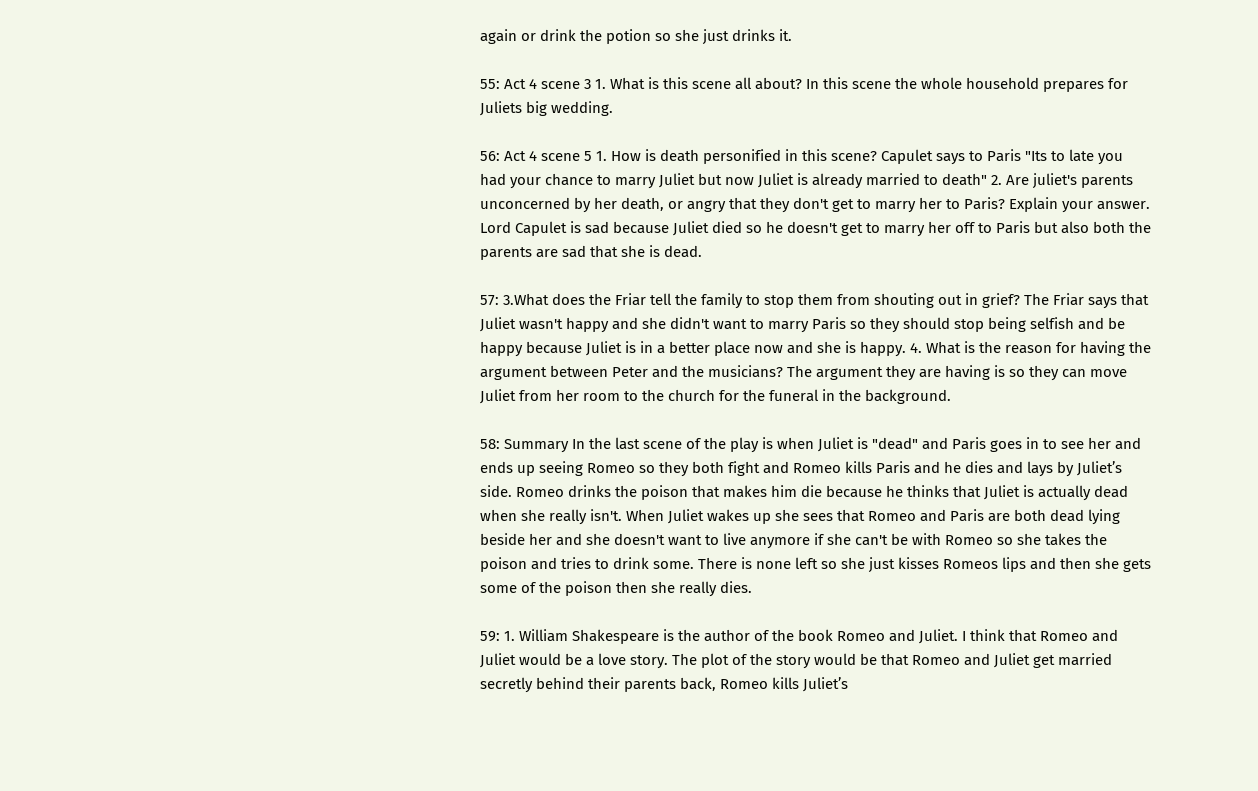again or drink the potion so she just drinks it.

55: Act 4 scene 3 1. What is this scene all about? In this scene the whole household prepares for Juliets big wedding.

56: Act 4 scene 5 1. How is death personified in this scene? Capulet says to Paris "Its to late you had your chance to marry Juliet but now Juliet is already married to death" 2. Are juliet's parents unconcerned by her death, or angry that they don't get to marry her to Paris? Explain your answer. Lord Capulet is sad because Juliet died so he doesn't get to marry her off to Paris but also both the parents are sad that she is dead.

57: 3.What does the Friar tell the family to stop them from shouting out in grief? The Friar says that Juliet wasn't happy and she didn't want to marry Paris so they should stop being selfish and be happy because Juliet is in a better place now and she is happy. 4. What is the reason for having the argument between Peter and the musicians? The argument they are having is so they can move Juliet from her room to the church for the funeral in the background.

58: Summary In the last scene of the play is when Juliet is "dead" and Paris goes in to see her and ends up seeing Romeo so they both fight and Romeo kills Paris and he dies and lays by Juliet’s side. Romeo drinks the poison that makes him die because he thinks that Juliet is actually dead when she really isn't. When Juliet wakes up she sees that Romeo and Paris are both dead lying beside her and she doesn't want to live anymore if she can't be with Romeo so she takes the poison and tries to drink some. There is none left so she just kisses Romeos lips and then she gets some of the poison then she really dies.

59: 1. William Shakespeare is the author of the book Romeo and Juliet. I think that Romeo and Juliet would be a love story. The plot of the story would be that Romeo and Juliet get married secretly behind their parents back, Romeo kills Juliet’s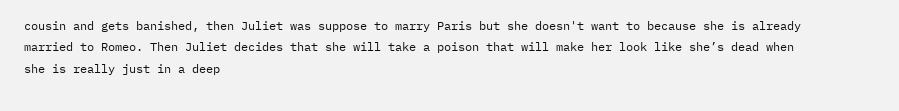cousin and gets banished, then Juliet was suppose to marry Paris but she doesn't want to because she is already married to Romeo. Then Juliet decides that she will take a poison that will make her look like she’s dead when she is really just in a deep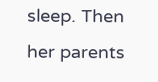sleep. Then her parents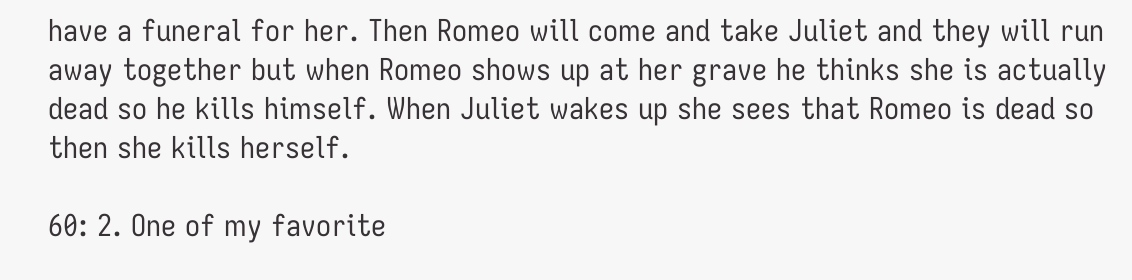have a funeral for her. Then Romeo will come and take Juliet and they will run away together but when Romeo shows up at her grave he thinks she is actually dead so he kills himself. When Juliet wakes up she sees that Romeo is dead so then she kills herself.

60: 2. One of my favorite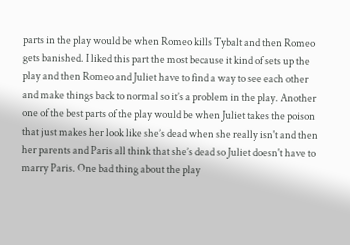parts in the play would be when Romeo kills Tybalt and then Romeo gets banished. I liked this part the most because it kind of sets up the play and then Romeo and Juliet have to find a way to see each other and make things back to normal so it’s a problem in the play. Another one of the best parts of the play would be when Juliet takes the poison that just makes her look like she’s dead when she really isn't and then her parents and Paris all think that she’s dead so Juliet doesn't have to marry Paris. One bad thing about the play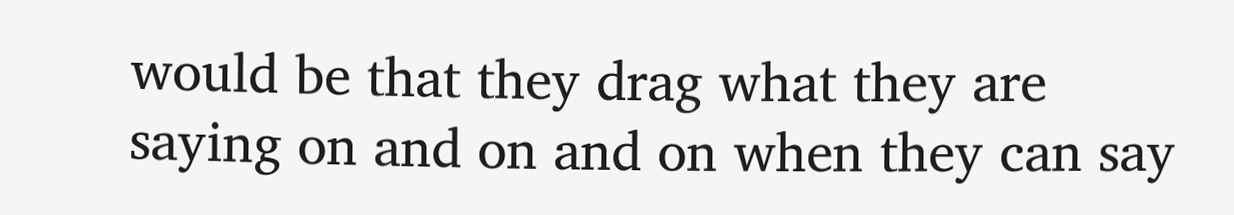would be that they drag what they are saying on and on and on when they can say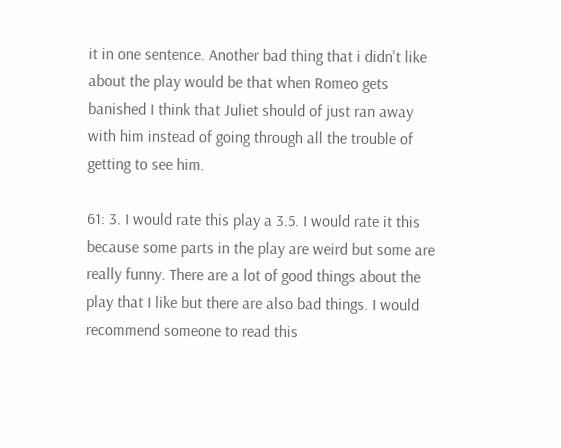it in one sentence. Another bad thing that i didn't like about the play would be that when Romeo gets banished I think that Juliet should of just ran away with him instead of going through all the trouble of getting to see him.

61: 3. I would rate this play a 3.5. I would rate it this because some parts in the play are weird but some are really funny. There are a lot of good things about the play that I like but there are also bad things. I would recommend someone to read this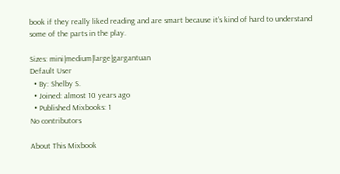book if they really liked reading and are smart because it’s kind of hard to understand some of the parts in the play.

Sizes: mini|medium|large|gargantuan
Default User
  • By: Shelby S.
  • Joined: almost 10 years ago
  • Published Mixbooks: 1
No contributors

About This Mixbook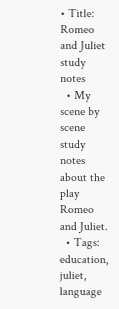• Title: Romeo and Juliet study notes
  • My scene by scene study notes about the play Romeo and Juliet.
  • Tags: education, juliet, language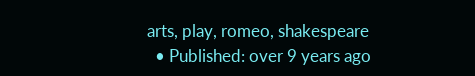arts, play, romeo, shakespeare
  • Published: over 9 years ago